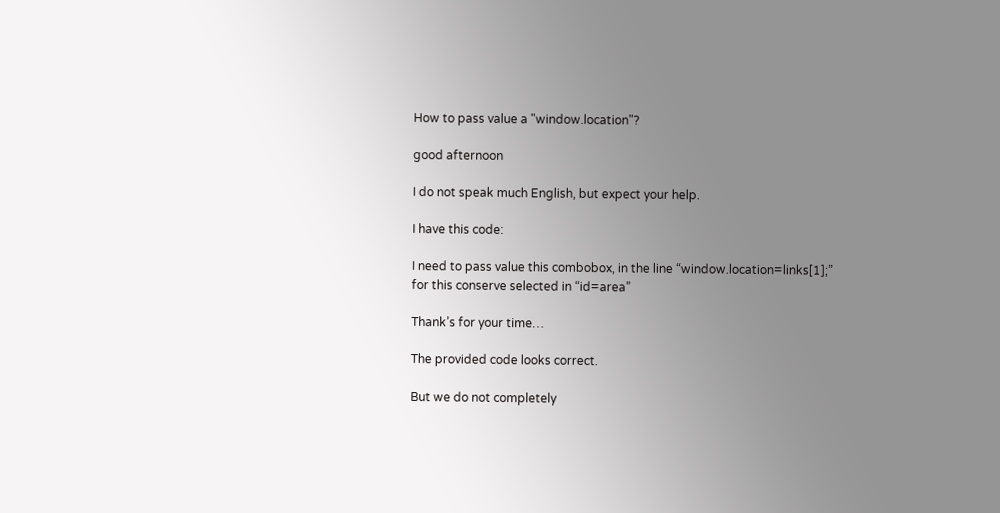How to pass value a "window.location"?

good afternoon

I do not speak much English, but expect your help.

I have this code:

I need to pass value this combobox, in the line “window.location=links[1];” for this conserve selected in “id=area”

Thank’s for your time…

The provided code looks correct.

But we do not completely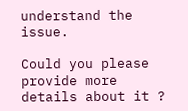understand the issue.

Could you please provide more details about it ?